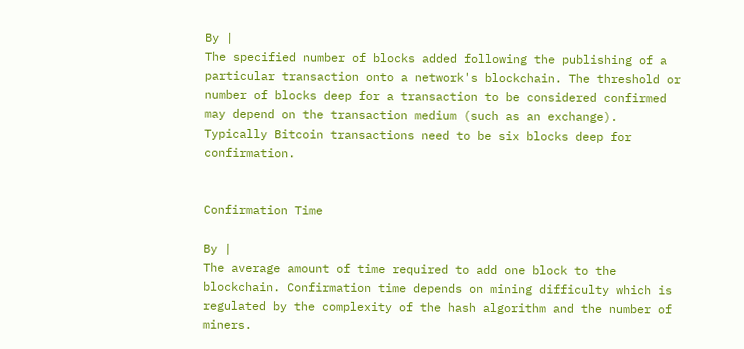By |
The specified number of blocks added following the publishing of a particular transaction onto a network's blockchain. The threshold or number of blocks deep for a transaction to be considered confirmed may depend on the transaction medium (such as an exchange). Typically Bitcoin transactions need to be six blocks deep for confirmation.


Confirmation Time

By |
The average amount of time required to add one block to the blockchain. Confirmation time depends on mining difficulty which is regulated by the complexity of the hash algorithm and the number of miners.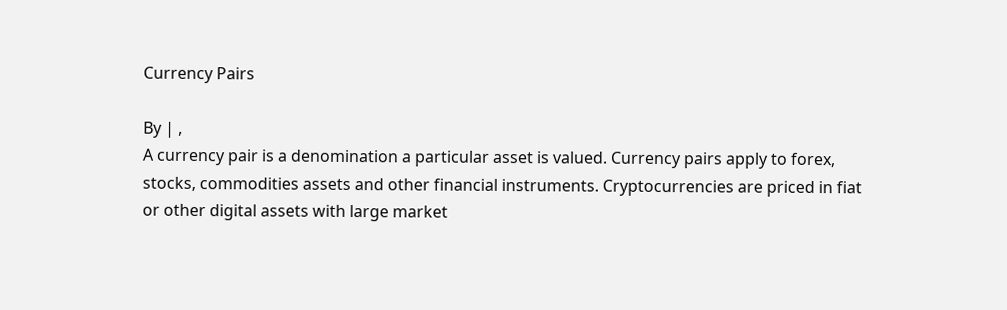Currency Pairs

By | ,
A currency pair is a denomination a particular asset is valued. Currency pairs apply to forex, stocks, commodities assets and other financial instruments. Cryptocurrencies are priced in fiat or other digital assets with large market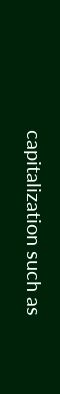capitalization such as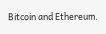Bitcoin and Ethereum.